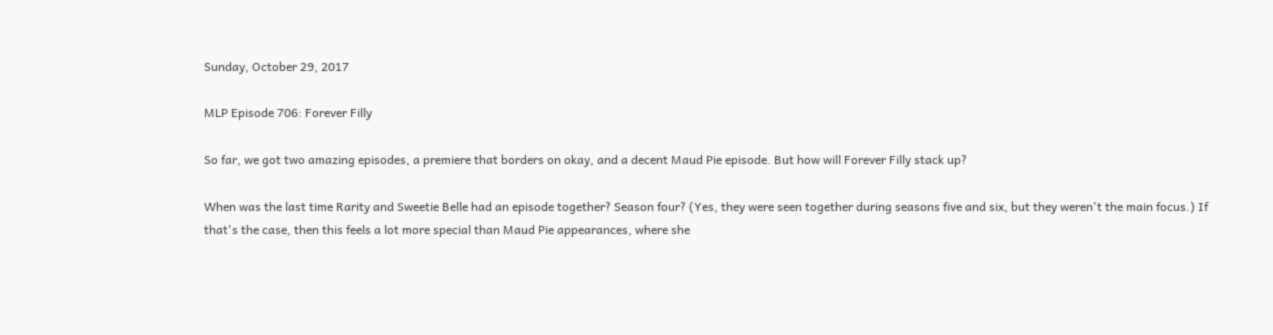Sunday, October 29, 2017

MLP Episode 706: Forever Filly

So far, we got two amazing episodes, a premiere that borders on okay, and a decent Maud Pie episode. But how will Forever Filly stack up?

When was the last time Rarity and Sweetie Belle had an episode together? Season four? (Yes, they were seen together during seasons five and six, but they weren't the main focus.) If that's the case, then this feels a lot more special than Maud Pie appearances, where she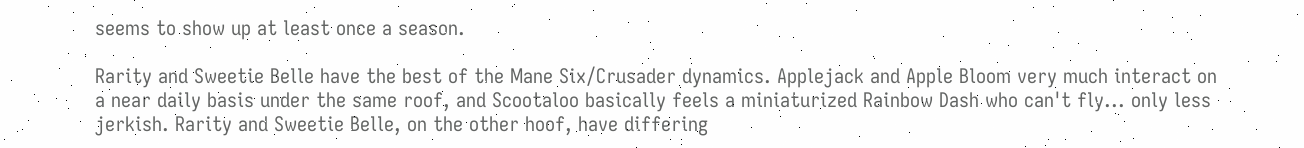seems to show up at least once a season.

Rarity and Sweetie Belle have the best of the Mane Six/Crusader dynamics. Applejack and Apple Bloom very much interact on a near daily basis under the same roof, and Scootaloo basically feels a miniaturized Rainbow Dash who can't fly... only less jerkish. Rarity and Sweetie Belle, on the other hoof, have differing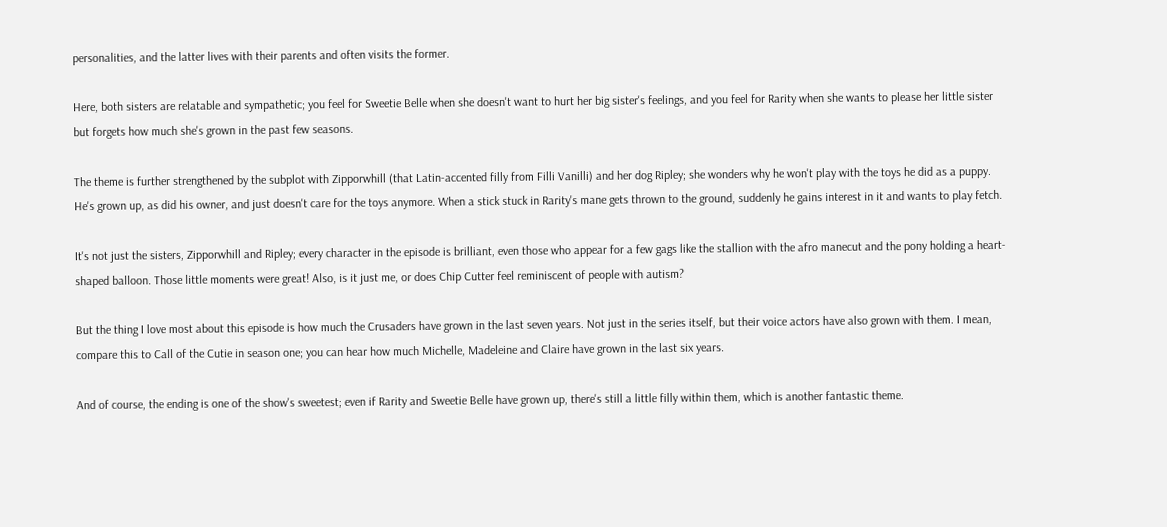personalities, and the latter lives with their parents and often visits the former.

Here, both sisters are relatable and sympathetic; you feel for Sweetie Belle when she doesn't want to hurt her big sister's feelings, and you feel for Rarity when she wants to please her little sister but forgets how much she's grown in the past few seasons.

The theme is further strengthened by the subplot with Zipporwhill (that Latin-accented filly from Filli Vanilli) and her dog Ripley; she wonders why he won't play with the toys he did as a puppy. He's grown up, as did his owner, and just doesn't care for the toys anymore. When a stick stuck in Rarity's mane gets thrown to the ground, suddenly he gains interest in it and wants to play fetch.

It's not just the sisters, Zipporwhill and Ripley; every character in the episode is brilliant, even those who appear for a few gags like the stallion with the afro manecut and the pony holding a heart-shaped balloon. Those little moments were great! Also, is it just me, or does Chip Cutter feel reminiscent of people with autism?

But the thing I love most about this episode is how much the Crusaders have grown in the last seven years. Not just in the series itself, but their voice actors have also grown with them. I mean, compare this to Call of the Cutie in season one; you can hear how much Michelle, Madeleine and Claire have grown in the last six years.

And of course, the ending is one of the show's sweetest; even if Rarity and Sweetie Belle have grown up, there's still a little filly within them, which is another fantastic theme.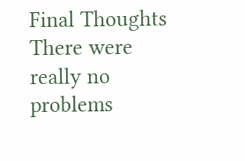Final Thoughts
There were really no problems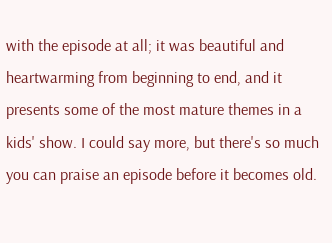with the episode at all; it was beautiful and heartwarming from beginning to end, and it presents some of the most mature themes in a kids' show. I could say more, but there's so much you can praise an episode before it becomes old.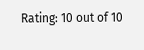Rating: 10 out of 10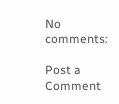No comments:

Post a Comment